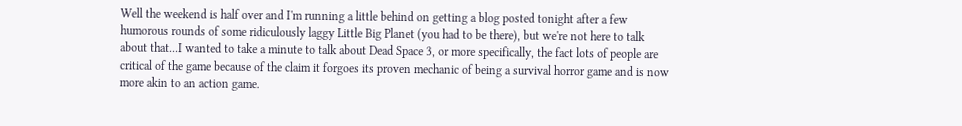Well the weekend is half over and I'm running a little behind on getting a blog posted tonight after a few humorous rounds of some ridiculously laggy Little Big Planet (you had to be there), but we're not here to talk about that...I wanted to take a minute to talk about Dead Space 3, or more specifically, the fact lots of people are critical of the game because of the claim it forgoes its proven mechanic of being a survival horror game and is now more akin to an action game.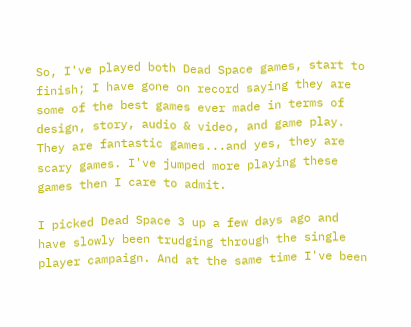So, I've played both Dead Space games, start to finish; I have gone on record saying they are some of the best games ever made in terms of design, story, audio & video, and game play. They are fantastic games...and yes, they are scary games. I've jumped more playing these games then I care to admit.

I picked Dead Space 3 up a few days ago and have slowly been trudging through the single player campaign. And at the same time I've been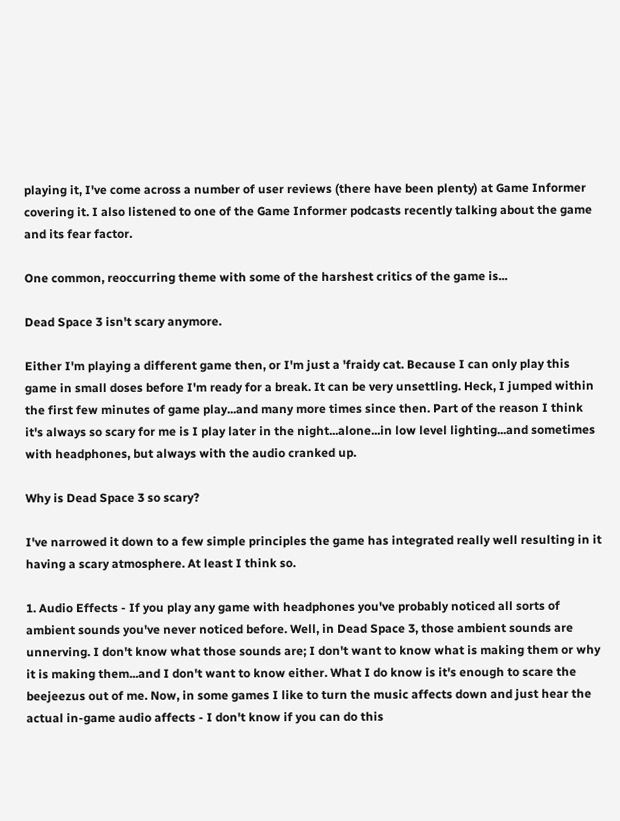playing it, I've come across a number of user reviews (there have been plenty) at Game Informer covering it. I also listened to one of the Game Informer podcasts recently talking about the game and its fear factor.

One common, reoccurring theme with some of the harshest critics of the game is...

Dead Space 3 isn't scary anymore.

Either I'm playing a different game then, or I'm just a 'fraidy cat. Because I can only play this game in small doses before I'm ready for a break. It can be very unsettling. Heck, I jumped within the first few minutes of game play...and many more times since then. Part of the reason I think it's always so scary for me is I play later in the night...alone...in low level lighting...and sometimes with headphones, but always with the audio cranked up.

Why is Dead Space 3 so scary?

I've narrowed it down to a few simple principles the game has integrated really well resulting in it having a scary atmosphere. At least I think so.

1. Audio Effects - If you play any game with headphones you've probably noticed all sorts of ambient sounds you've never noticed before. Well, in Dead Space 3, those ambient sounds are unnerving. I don't know what those sounds are; I don't want to know what is making them or why it is making them...and I don't want to know either. What I do know is it's enough to scare the beejeezus out of me. Now, in some games I like to turn the music affects down and just hear the actual in-game audio affects - I don't know if you can do this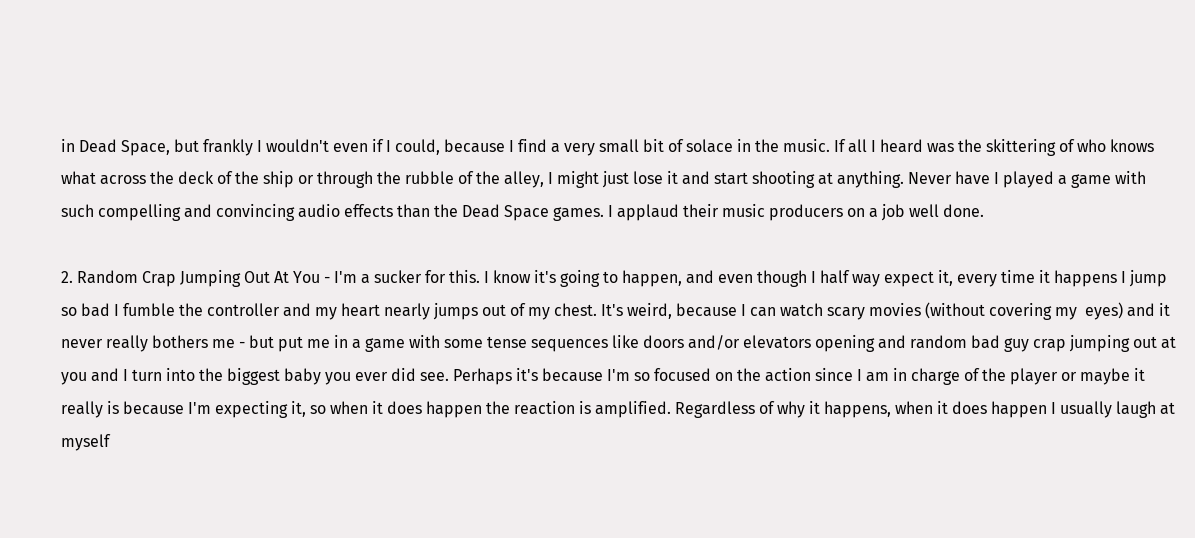in Dead Space, but frankly I wouldn't even if I could, because I find a very small bit of solace in the music. If all I heard was the skittering of who knows what across the deck of the ship or through the rubble of the alley, I might just lose it and start shooting at anything. Never have I played a game with such compelling and convincing audio effects than the Dead Space games. I applaud their music producers on a job well done.

2. Random Crap Jumping Out At You - I'm a sucker for this. I know it's going to happen, and even though I half way expect it, every time it happens I jump so bad I fumble the controller and my heart nearly jumps out of my chest. It's weird, because I can watch scary movies (without covering my  eyes) and it never really bothers me - but put me in a game with some tense sequences like doors and/or elevators opening and random bad guy crap jumping out at you and I turn into the biggest baby you ever did see. Perhaps it's because I'm so focused on the action since I am in charge of the player or maybe it really is because I'm expecting it, so when it does happen the reaction is amplified. Regardless of why it happens, when it does happen I usually laugh at myself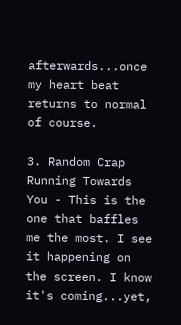afterwards...once my heart beat returns to normal of course.

3. Random Crap Running Towards You - This is the one that baffles me the most. I see it happening on the screen. I know it's coming...yet,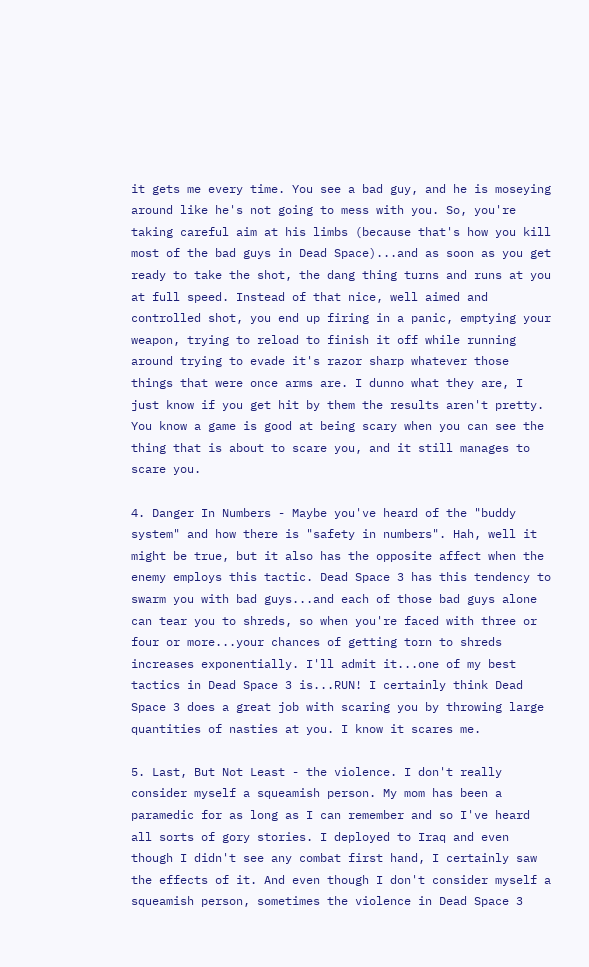it gets me every time. You see a bad guy, and he is moseying around like he's not going to mess with you. So, you're taking careful aim at his limbs (because that's how you kill most of the bad guys in Dead Space)...and as soon as you get ready to take the shot, the dang thing turns and runs at you at full speed. Instead of that nice, well aimed and controlled shot, you end up firing in a panic, emptying your weapon, trying to reload to finish it off while running around trying to evade it's razor sharp whatever those things that were once arms are. I dunno what they are, I just know if you get hit by them the results aren't pretty. You know a game is good at being scary when you can see the thing that is about to scare you, and it still manages to scare you.

4. Danger In Numbers - Maybe you've heard of the "buddy system" and how there is "safety in numbers". Hah, well it might be true, but it also has the opposite affect when the enemy employs this tactic. Dead Space 3 has this tendency to swarm you with bad guys...and each of those bad guys alone can tear you to shreds, so when you're faced with three or four or more...your chances of getting torn to shreds increases exponentially. I'll admit it...one of my best tactics in Dead Space 3 is...RUN! I certainly think Dead Space 3 does a great job with scaring you by throwing large quantities of nasties at you. I know it scares me.

5. Last, But Not Least - the violence. I don't really consider myself a squeamish person. My mom has been a paramedic for as long as I can remember and so I've heard all sorts of gory stories. I deployed to Iraq and even though I didn't see any combat first hand, I certainly saw the effects of it. And even though I don't consider myself a squeamish person, sometimes the violence in Dead Space 3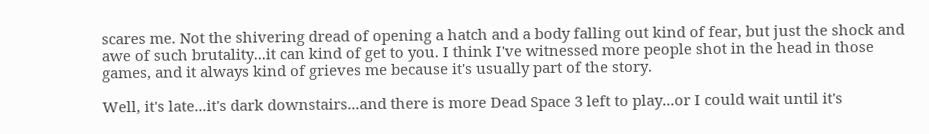scares me. Not the shivering dread of opening a hatch and a body falling out kind of fear, but just the shock and awe of such brutality...it can kind of get to you. I think I've witnessed more people shot in the head in those games, and it always kind of grieves me because it's usually part of the story.

Well, it's late...it's dark downstairs...and there is more Dead Space 3 left to play...or I could wait until it's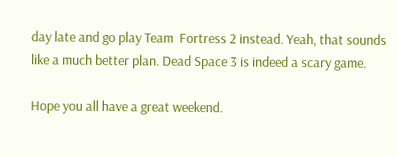day late and go play Team  Fortress 2 instead. Yeah, that sounds like a much better plan. Dead Space 3 is indeed a scary game.

Hope you all have a great weekend.